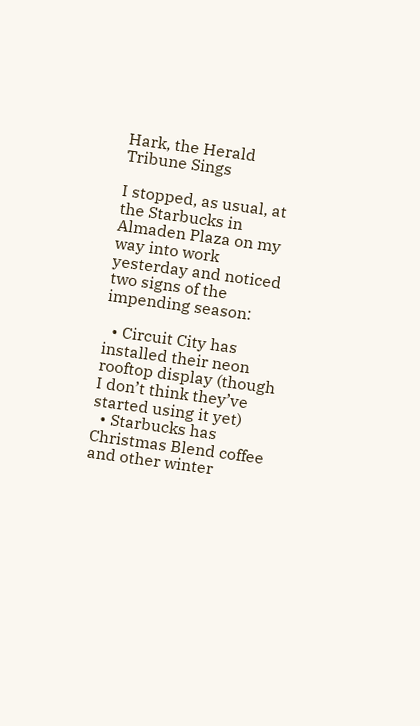Hark, the Herald Tribune Sings

I stopped, as usual, at the Starbucks in Almaden Plaza on my way into work yesterday and noticed two signs of the impending season:

  • Circuit City has installed their neon rooftop display (though I don’t think they’ve started using it yet)
  • Starbucks has Christmas Blend coffee and other winter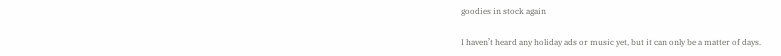goodies in stock again

I haven’t heard any holiday ads or music yet, but it can only be a matter of days.